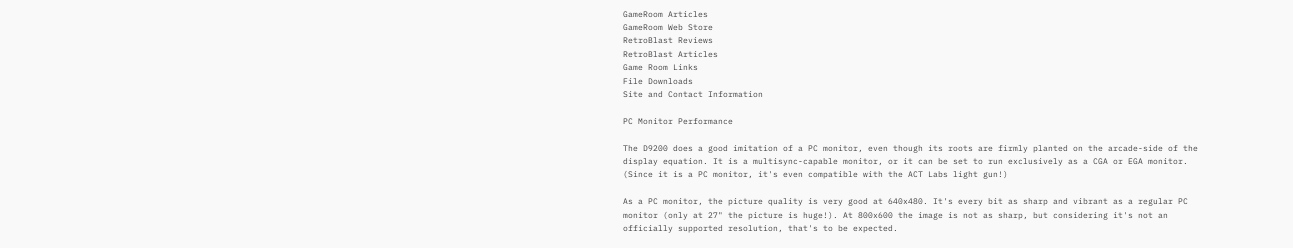GameRoom Articles
GameRoom Web Store
RetroBlast Reviews
RetroBlast Articles
Game Room Links
File Downloads
Site and Contact Information

PC Monitor Performance

The D9200 does a good imitation of a PC monitor, even though its roots are firmly planted on the arcade-side of the display equation. It is a multisync-capable monitor, or it can be set to run exclusively as a CGA or EGA monitor. (Since it is a PC monitor, it's even compatible with the ACT Labs light gun!)

As a PC monitor, the picture quality is very good at 640x480. It's every bit as sharp and vibrant as a regular PC monitor (only at 27" the picture is huge!). At 800x600 the image is not as sharp, but considering it's not an officially supported resolution, that's to be expected.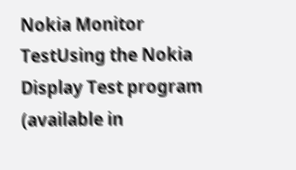Nokia Monitor TestUsing the Nokia Display Test program (available in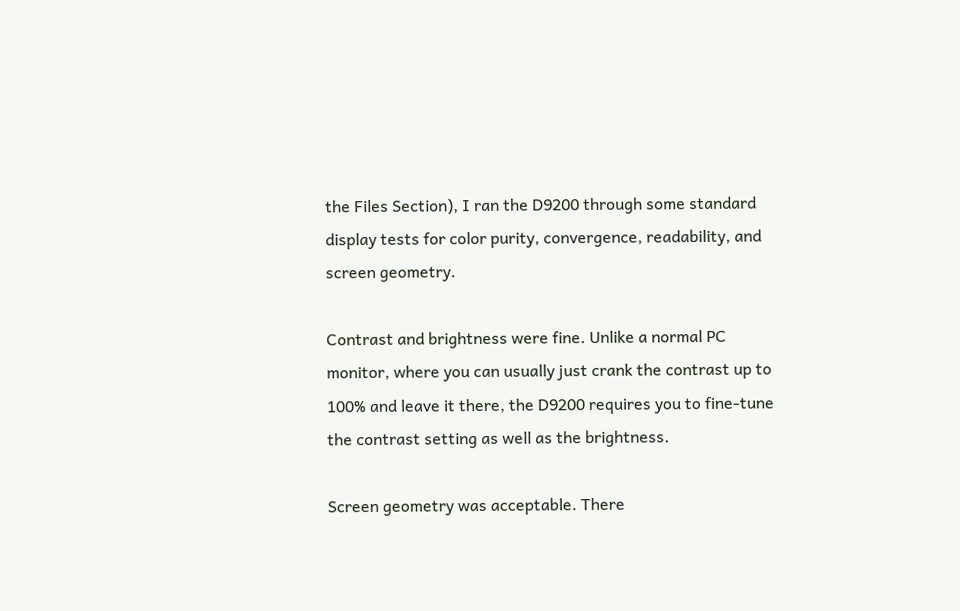the Files Section), I ran the D9200 through some standard display tests for color purity, convergence, readability, and screen geometry.

Contrast and brightness were fine. Unlike a normal PC monitor, where you can usually just crank the contrast up to 100% and leave it there, the D9200 requires you to fine-tune the contrast setting as well as the brightness.

Screen geometry was acceptable. There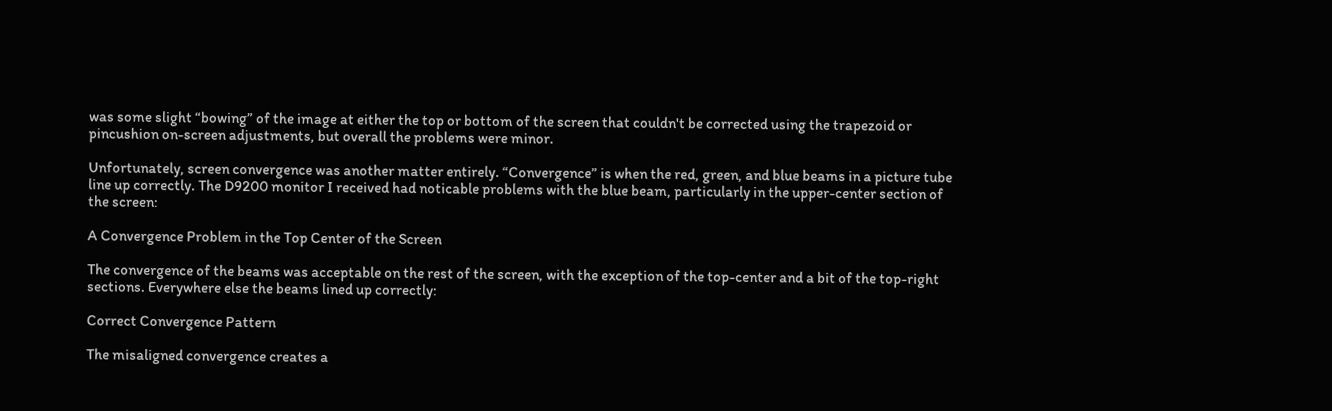was some slight “bowing” of the image at either the top or bottom of the screen that couldn't be corrected using the trapezoid or pincushion on-screen adjustments, but overall the problems were minor.

Unfortunately, screen convergence was another matter entirely. “Convergence” is when the red, green, and blue beams in a picture tube line up correctly. The D9200 monitor I received had noticable problems with the blue beam, particularly in the upper-center section of the screen:

A Convergence Problem in the Top Center of the Screen

The convergence of the beams was acceptable on the rest of the screen, with the exception of the top-center and a bit of the top-right sections. Everywhere else the beams lined up correctly:

Correct Convergence Pattern

The misaligned convergence creates a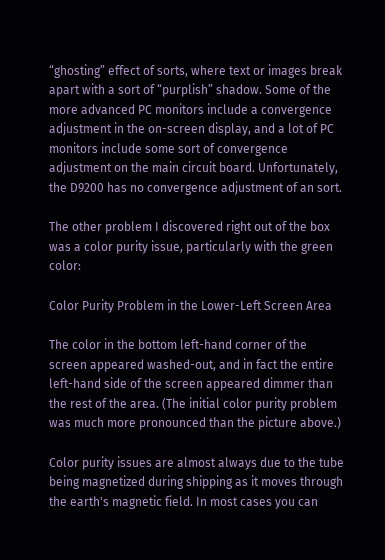“ghosting” effect of sorts, where text or images break apart with a sort of “purplish” shadow. Some of the more advanced PC monitors include a convergence adjustment in the on-screen display, and a lot of PC monitors include some sort of convergence adjustment on the main circuit board. Unfortunately, the D9200 has no convergence adjustment of an sort.

The other problem I discovered right out of the box was a color purity issue, particularly with the green color:

Color Purity Problem in the Lower-Left Screen Area

The color in the bottom left-hand corner of the screen appeared washed-out, and in fact the entire left-hand side of the screen appeared dimmer than the rest of the area. (The initial color purity problem was much more pronounced than the picture above.)

Color purity issues are almost always due to the tube being magnetized during shipping as it moves through the earth's magnetic field. In most cases you can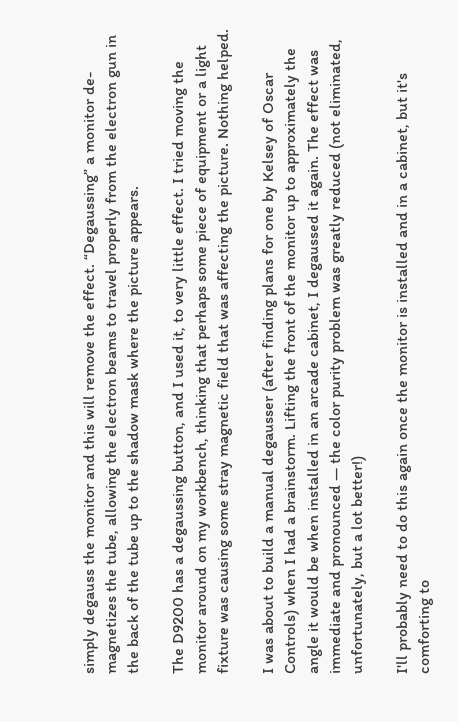simply degauss the monitor and this will remove the effect. “Degaussing” a monitor de-magnetizes the tube, allowing the electron beams to travel properly from the electron gun in the back of the tube up to the shadow mask where the picture appears.

The D9200 has a degaussing button, and I used it, to very little effect. I tried moving the monitor around on my workbench, thinking that perhaps some piece of equipment or a light fixture was causing some stray magnetic field that was affecting the picture. Nothing helped.

I was about to build a manual degausser (after finding plans for one by Kelsey of Oscar Controls) when I had a brainstorm. Lifting the front of the monitor up to approximately the angle it would be when installed in an arcade cabinet, I degaussed it again. The effect was immediate and pronounced — the color purity problem was greatly reduced (not eliminated, unfortunately, but a lot better!)

I'll probably need to do this again once the monitor is installed and in a cabinet, but it's comforting to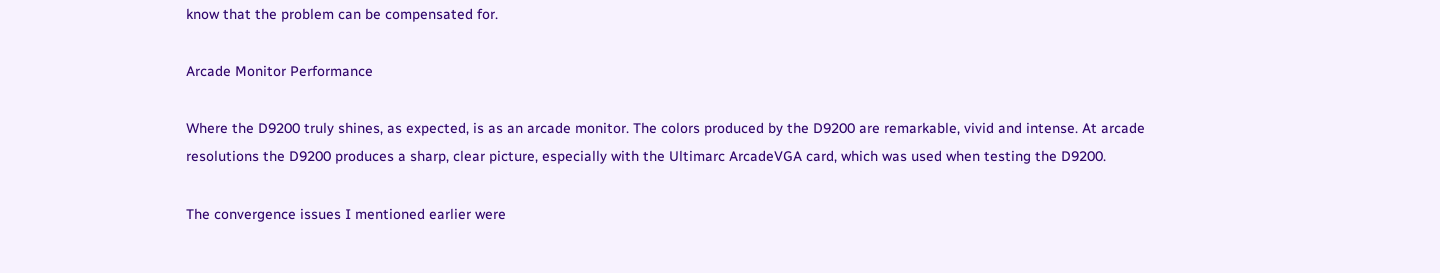know that the problem can be compensated for.

Arcade Monitor Performance

Where the D9200 truly shines, as expected, is as an arcade monitor. The colors produced by the D9200 are remarkable, vivid and intense. At arcade resolutions the D9200 produces a sharp, clear picture, especially with the Ultimarc ArcadeVGA card, which was used when testing the D9200.

The convergence issues I mentioned earlier were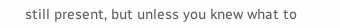still present, but unless you knew what to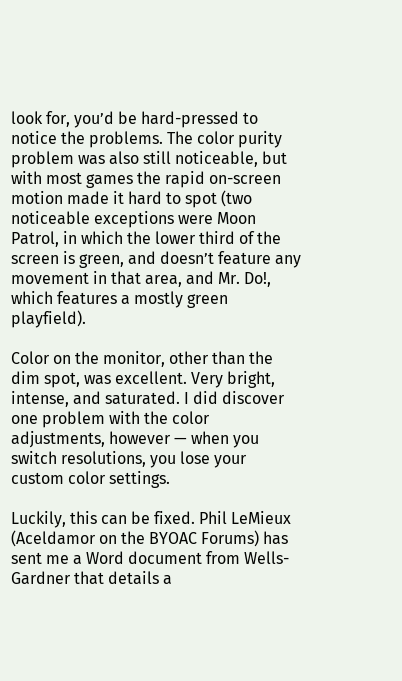look for, you’d be hard-pressed to notice the problems. The color purity problem was also still noticeable, but with most games the rapid on-screen motion made it hard to spot (two noticeable exceptions were Moon Patrol, in which the lower third of the screen is green, and doesn’t feature any movement in that area, and Mr. Do!, which features a mostly green playfield).

Color on the monitor, other than the dim spot, was excellent. Very bright, intense, and saturated. I did discover one problem with the color adjustments, however — when you switch resolutions, you lose your custom color settings.

Luckily, this can be fixed. Phil LeMieux (Aceldamor on the BYOAC Forums) has sent me a Word document from Wells-Gardner that details a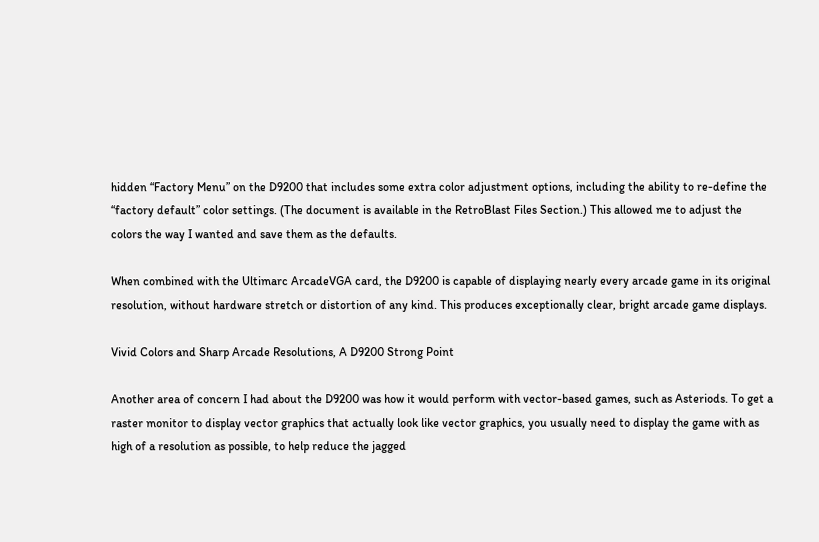hidden “Factory Menu” on the D9200 that includes some extra color adjustment options, including the ability to re-define the “factory default” color settings. (The document is available in the RetroBlast Files Section.) This allowed me to adjust the colors the way I wanted and save them as the defaults.

When combined with the Ultimarc ArcadeVGA card, the D9200 is capable of displaying nearly every arcade game in its original resolution, without hardware stretch or distortion of any kind. This produces exceptionally clear, bright arcade game displays.

Vivid Colors and Sharp Arcade Resolutions, A D9200 Strong Point

Another area of concern I had about the D9200 was how it would perform with vector-based games, such as Asteriods. To get a raster monitor to display vector graphics that actually look like vector graphics, you usually need to display the game with as high of a resolution as possible, to help reduce the jagged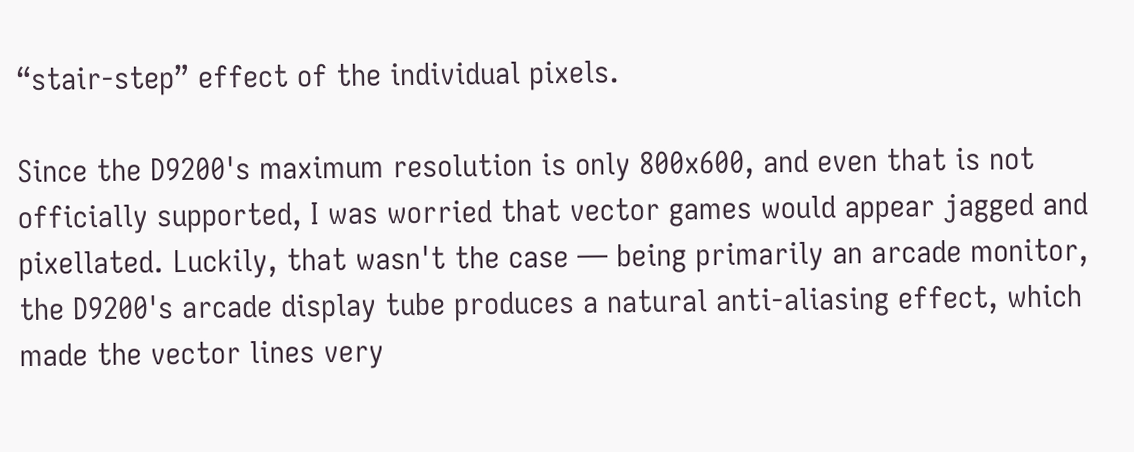“stair-step” effect of the individual pixels.

Since the D9200's maximum resolution is only 800x600, and even that is not officially supported, I was worried that vector games would appear jagged and pixellated. Luckily, that wasn't the case — being primarily an arcade monitor, the D9200's arcade display tube produces a natural anti-aliasing effect, which made the vector lines very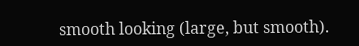smooth looking (large, but smooth).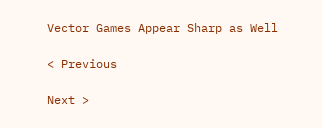Vector Games Appear Sharp as Well

< Previous

Next >